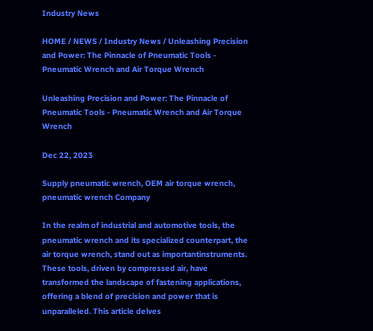Industry News

HOME / NEWS / Industry News / Unleashing Precision and Power: The Pinnacle of Pneumatic Tools - Pneumatic Wrench and Air Torque Wrench

Unleashing Precision and Power: The Pinnacle of Pneumatic Tools - Pneumatic Wrench and Air Torque Wrench

Dec 22, 2023

Supply pneumatic wrench, OEM air torque wrench, pneumatic wrench Company

In the realm of industrial and automotive tools, the pneumatic wrench and its specialized counterpart, the air torque wrench, stand out as importantinstruments. These tools, driven by compressed air, have transformed the landscape of fastening applications, offering a blend of precision and power that is unparalleled. This article delves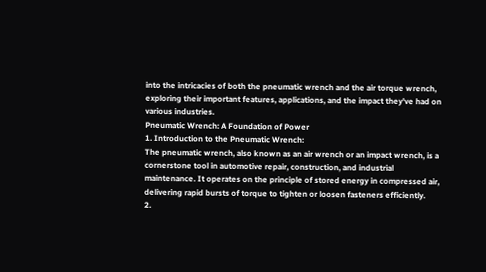into the intricacies of both the pneumatic wrench and the air torque wrench, exploring their important features, applications, and the impact they've had on various industries.
Pneumatic Wrench: A Foundation of Power
1. Introduction to the Pneumatic Wrench:
The pneumatic wrench, also known as an air wrench or an impact wrench, is a cornerstone tool in automotive repair, construction, and industrial maintenance. It operates on the principle of stored energy in compressed air, delivering rapid bursts of torque to tighten or loosen fasteners efficiently.
2.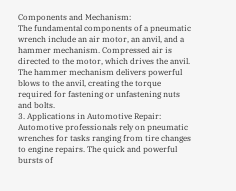Components and Mechanism:
The fundamental components of a pneumatic wrench include an air motor, an anvil, and a hammer mechanism. Compressed air is directed to the motor, which drives the anvil. The hammer mechanism delivers powerful blows to the anvil, creating the torque required for fastening or unfastening nuts and bolts.
3. Applications in Automotive Repair:
Automotive professionals rely on pneumatic wrenches for tasks ranging from tire changes to engine repairs. The quick and powerful bursts of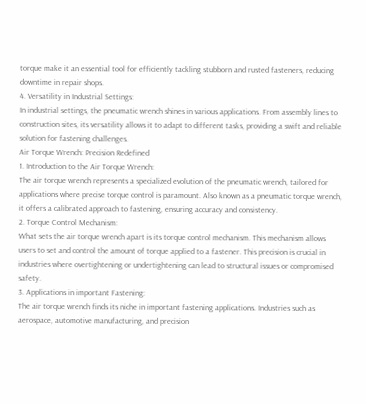torque make it an essential tool for efficiently tackling stubborn and rusted fasteners, reducing downtime in repair shops.
4. Versatility in Industrial Settings:
In industrial settings, the pneumatic wrench shines in various applications. From assembly lines to construction sites, its versatility allows it to adapt to different tasks, providing a swift and reliable solution for fastening challenges.
Air Torque Wrench: Precision Redefined
1. Introduction to the Air Torque Wrench:
The air torque wrench represents a specialized evolution of the pneumatic wrench, tailored for applications where precise torque control is paramount. Also known as a pneumatic torque wrench, it offers a calibrated approach to fastening, ensuring accuracy and consistency.
2. Torque Control Mechanism:
What sets the air torque wrench apart is its torque control mechanism. This mechanism allows users to set and control the amount of torque applied to a fastener. This precision is crucial in industries where overtightening or undertightening can lead to structural issues or compromised safety.
3. Applications in important Fastening:
The air torque wrench finds its niche in important fastening applications. Industries such as aerospace, automotive manufacturing, and precision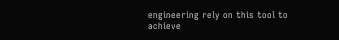engineering rely on this tool to achieve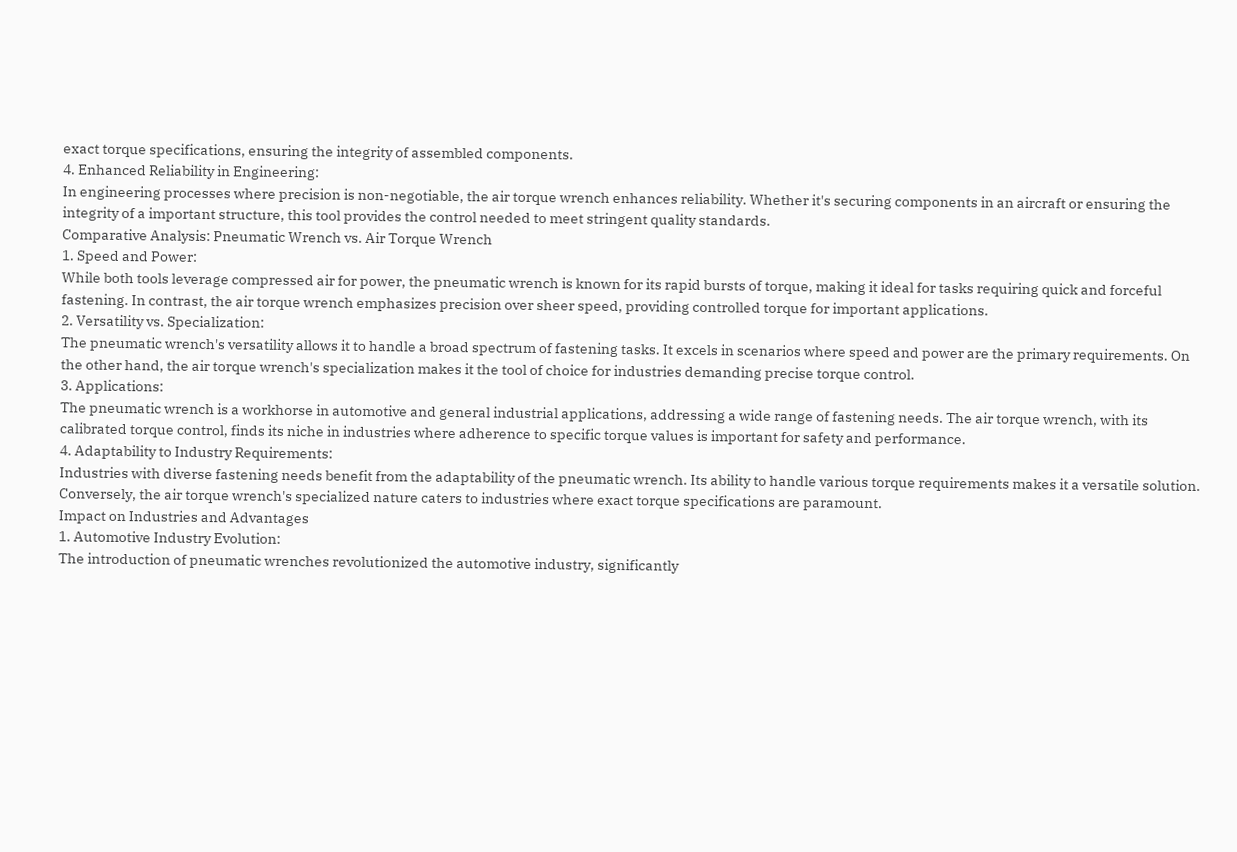exact torque specifications, ensuring the integrity of assembled components.
4. Enhanced Reliability in Engineering:
In engineering processes where precision is non-negotiable, the air torque wrench enhances reliability. Whether it's securing components in an aircraft or ensuring the integrity of a important structure, this tool provides the control needed to meet stringent quality standards.
Comparative Analysis: Pneumatic Wrench vs. Air Torque Wrench
1. Speed and Power:
While both tools leverage compressed air for power, the pneumatic wrench is known for its rapid bursts of torque, making it ideal for tasks requiring quick and forceful fastening. In contrast, the air torque wrench emphasizes precision over sheer speed, providing controlled torque for important applications.
2. Versatility vs. Specialization:
The pneumatic wrench's versatility allows it to handle a broad spectrum of fastening tasks. It excels in scenarios where speed and power are the primary requirements. On the other hand, the air torque wrench's specialization makes it the tool of choice for industries demanding precise torque control.
3. Applications:
The pneumatic wrench is a workhorse in automotive and general industrial applications, addressing a wide range of fastening needs. The air torque wrench, with its calibrated torque control, finds its niche in industries where adherence to specific torque values is important for safety and performance.
4. Adaptability to Industry Requirements:
Industries with diverse fastening needs benefit from the adaptability of the pneumatic wrench. Its ability to handle various torque requirements makes it a versatile solution. Conversely, the air torque wrench's specialized nature caters to industries where exact torque specifications are paramount.
Impact on Industries and Advantages
1. Automotive Industry Evolution:
The introduction of pneumatic wrenches revolutionized the automotive industry, significantly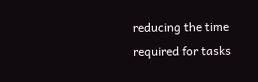reducing the time required for tasks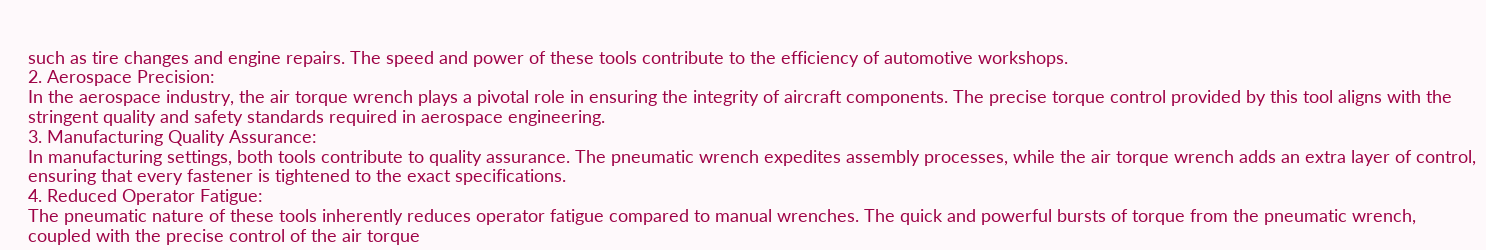such as tire changes and engine repairs. The speed and power of these tools contribute to the efficiency of automotive workshops.
2. Aerospace Precision:
In the aerospace industry, the air torque wrench plays a pivotal role in ensuring the integrity of aircraft components. The precise torque control provided by this tool aligns with the stringent quality and safety standards required in aerospace engineering.
3. Manufacturing Quality Assurance:
In manufacturing settings, both tools contribute to quality assurance. The pneumatic wrench expedites assembly processes, while the air torque wrench adds an extra layer of control, ensuring that every fastener is tightened to the exact specifications.
4. Reduced Operator Fatigue:
The pneumatic nature of these tools inherently reduces operator fatigue compared to manual wrenches. The quick and powerful bursts of torque from the pneumatic wrench, coupled with the precise control of the air torque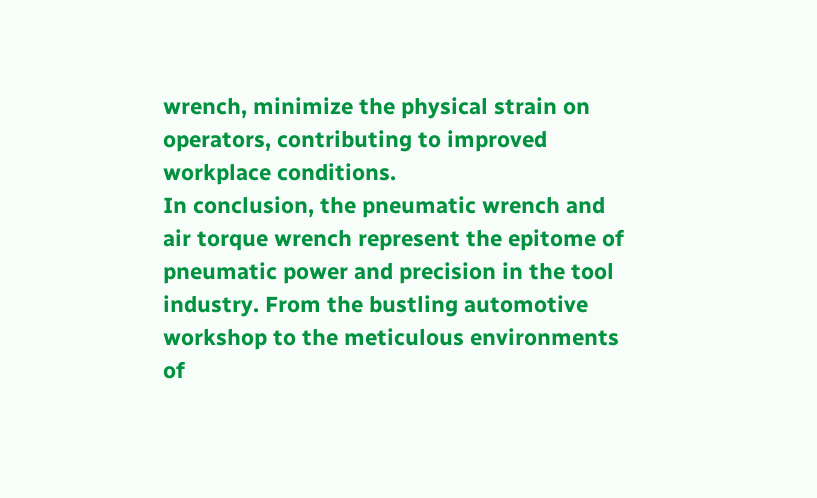wrench, minimize the physical strain on operators, contributing to improved workplace conditions.
In conclusion, the pneumatic wrench and air torque wrench represent the epitome of pneumatic power and precision in the tool industry. From the bustling automotive workshop to the meticulous environments of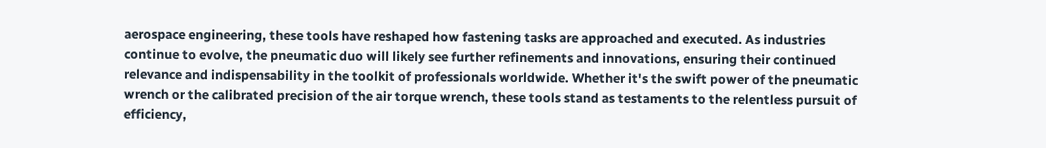aerospace engineering, these tools have reshaped how fastening tasks are approached and executed. As industries continue to evolve, the pneumatic duo will likely see further refinements and innovations, ensuring their continued relevance and indispensability in the toolkit of professionals worldwide. Whether it's the swift power of the pneumatic wrench or the calibrated precision of the air torque wrench, these tools stand as testaments to the relentless pursuit of efficiency,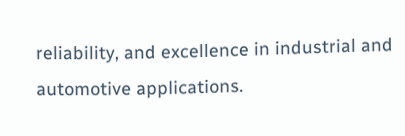reliability, and excellence in industrial and automotive applications.